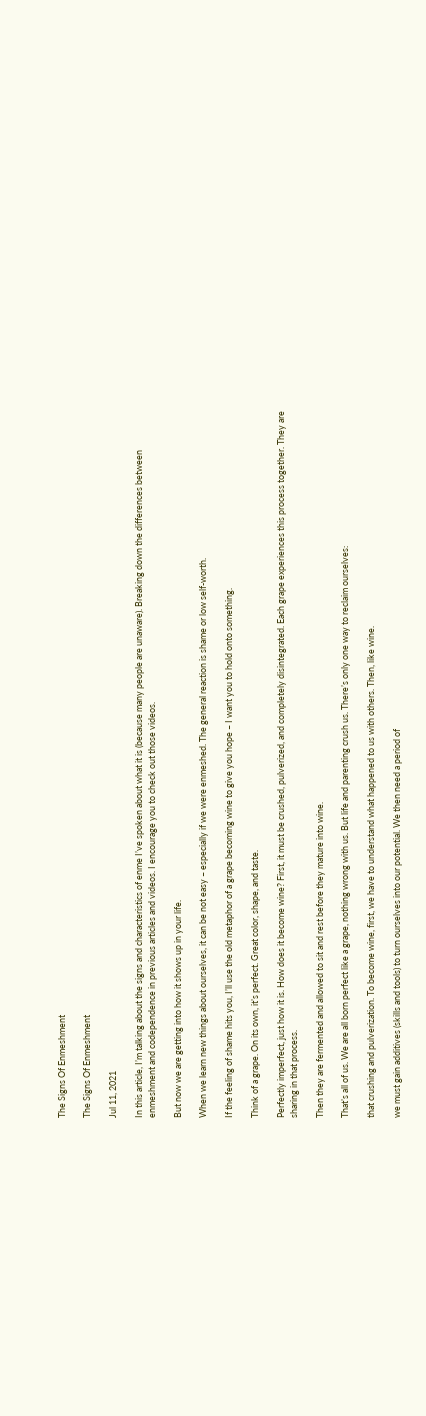The Signs Of Enmeshment

The Signs Of Enmeshment

Jul 11, 2021

In this article, I’m talking about the signs and characteristics of enme I’ve spoken about what it is (because many people are unaware). Breaking down the differences between enmeshment and codependence in previous articles and videos. I encourage you to check out those videos.

But now we are getting into how it shows up in your life.

When we learn new things about ourselves, it can be not easy – especially if we were enmeshed. The general reaction is shame or low self-worth.

If the feeling of shame hits you, I’ll use the old metaphor of a grape becoming wine to give you hope – I want you to hold onto something.

Think of a grape. On its own, it’s perfect. Great color, shape, and taste.

Perfectly imperfect, just how it is. How does it become wine? First, it must be crushed, pulverized, and completely disintegrated. Each grape experiences this process together. They are sharing in that process.

Then they are fermented and allowed to sit and rest before they mature into wine.

That’s all of us. We are all born perfect like a grape, nothing wrong with us. But life and parenting crush us. There’s only one way to reclaim ourselves:

that crushing and pulverization. To become wine, first, we have to understand what happened to us with others. Then, like wine.

we must gain additives (skills and tools) to turn ourselves into our potential. We then need a period of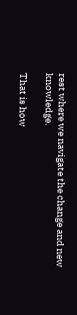rest where we navigate the change and new knowledge.

That is how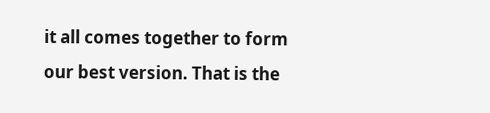it all comes together to form our best version. That is the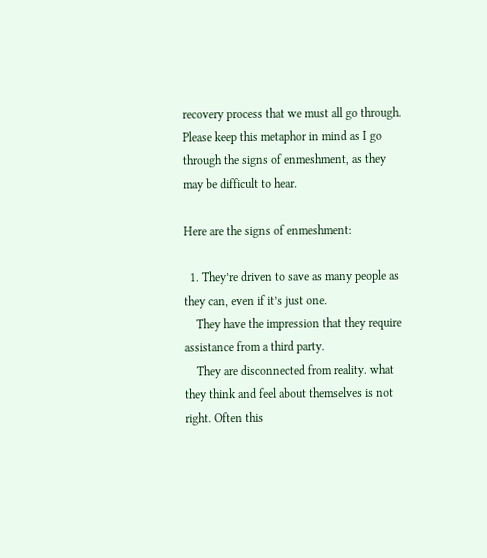recovery process that we must all go through. Please keep this metaphor in mind as I go through the signs of enmeshment, as they may be difficult to hear.

Here are the signs of enmeshment:

  1. They’re driven to save as many people as they can, even if it’s just one.
    They have the impression that they require assistance from a third party.
    They are disconnected from reality. what they think and feel about themselves is not right. Often this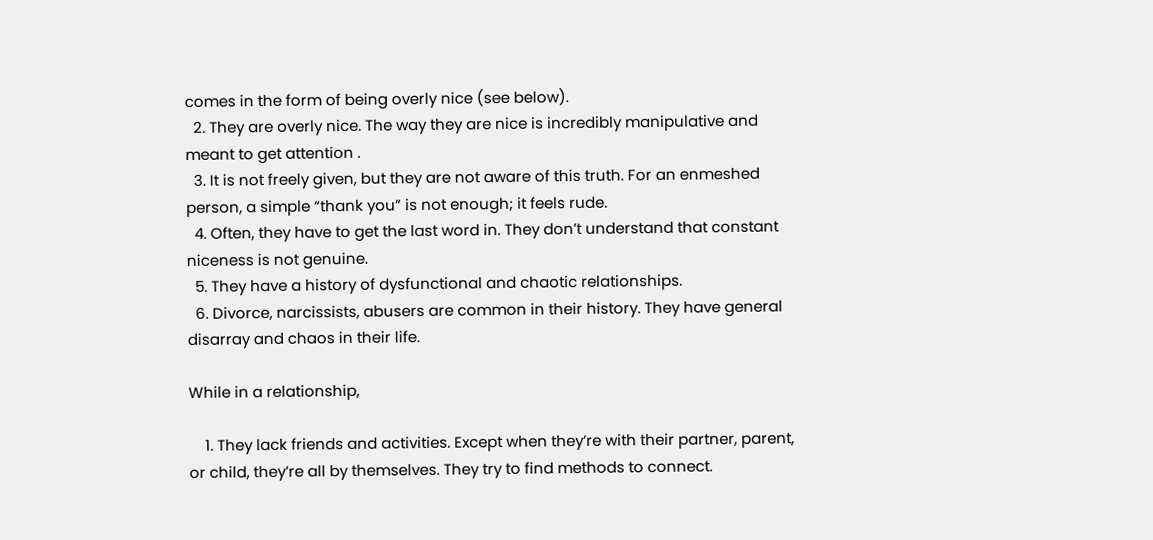comes in the form of being overly nice (see below).
  2. They are overly nice. The way they are nice is incredibly manipulative and meant to get attention .
  3. It is not freely given, but they are not aware of this truth. For an enmeshed person, a simple “thank you” is not enough; it feels rude.
  4. Often, they have to get the last word in. They don’t understand that constant niceness is not genuine.
  5. They have a history of dysfunctional and chaotic relationships.
  6. Divorce, narcissists, abusers are common in their history. They have general disarray and chaos in their life.

While in a relationship,

    1. They lack friends and activities. Except when they’re with their partner, parent, or child, they’re all by themselves. They try to find methods to connect.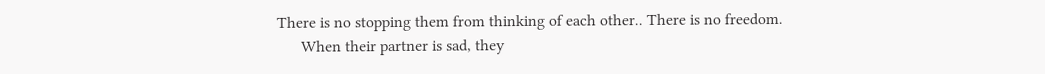There is no stopping them from thinking of each other.. There is no freedom.
      When their partner is sad, they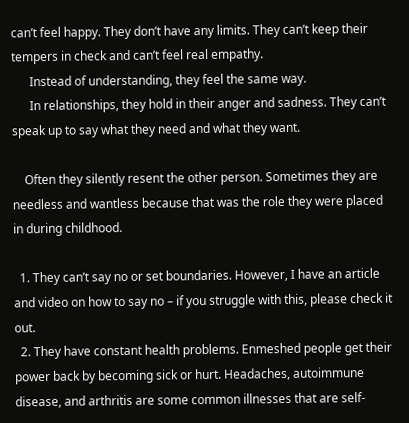can’t feel happy. They don’t have any limits. They can’t keep their tempers in check and can’t feel real empathy.
      Instead of understanding, they feel the same way.
      In relationships, they hold in their anger and sadness. They can’t speak up to say what they need and what they want.

    Often they silently resent the other person. Sometimes they are needless and wantless because that was the role they were placed in during childhood.

  1. They can’t say no or set boundaries. However, I have an article and video on how to say no – if you struggle with this, please check it out.
  2. They have constant health problems. Enmeshed people get their power back by becoming sick or hurt. Headaches, autoimmune disease, and arthritis are some common illnesses that are self-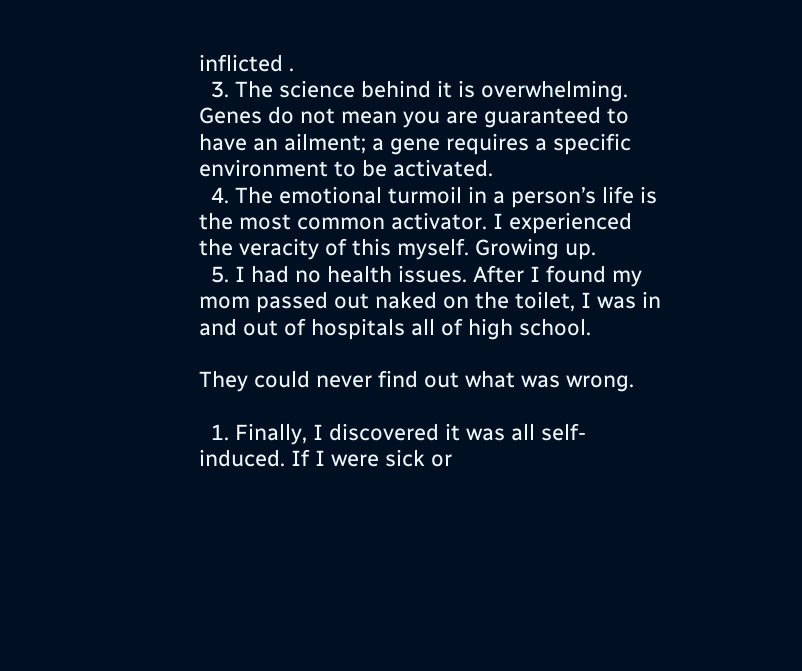inflicted .
  3. The science behind it is overwhelming. Genes do not mean you are guaranteed to have an ailment; a gene requires a specific environment to be activated.
  4. The emotional turmoil in a person’s life is the most common activator. I experienced the veracity of this myself. Growing up.
  5. I had no health issues. After I found my mom passed out naked on the toilet, I was in and out of hospitals all of high school.

They could never find out what was wrong.

  1. Finally, I discovered it was all self-induced. If I were sick or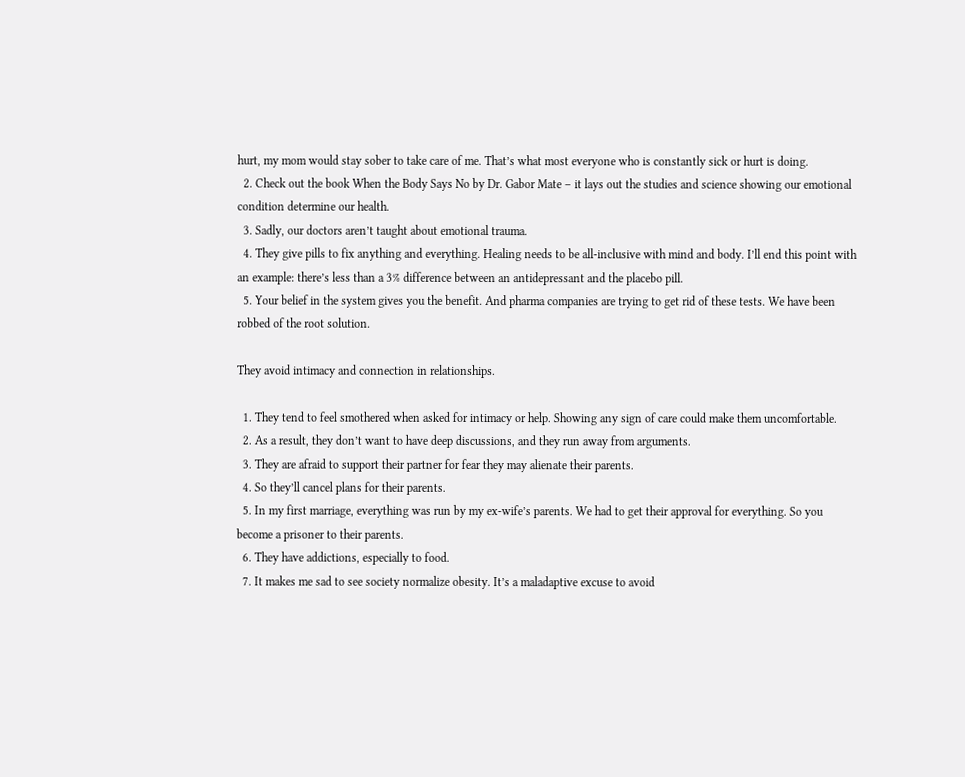hurt, my mom would stay sober to take care of me. That’s what most everyone who is constantly sick or hurt is doing.
  2. Check out the book When the Body Says No by Dr. Gabor Mate – it lays out the studies and science showing our emotional condition determine our health.
  3. Sadly, our doctors aren’t taught about emotional trauma.
  4. They give pills to fix anything and everything. Healing needs to be all-inclusive with mind and body. I’ll end this point with an example: there’s less than a 3% difference between an antidepressant and the placebo pill.
  5. Your belief in the system gives you the benefit. And pharma companies are trying to get rid of these tests. We have been robbed of the root solution.

They avoid intimacy and connection in relationships.

  1. They tend to feel smothered when asked for intimacy or help. Showing any sign of care could make them uncomfortable.
  2. As a result, they don’t want to have deep discussions, and they run away from arguments.
  3. They are afraid to support their partner for fear they may alienate their parents.
  4. So they’ll cancel plans for their parents.
  5. In my first marriage, everything was run by my ex-wife’s parents. We had to get their approval for everything. So you become a prisoner to their parents.
  6. They have addictions, especially to food.
  7. It makes me sad to see society normalize obesity. It’s a maladaptive excuse to avoid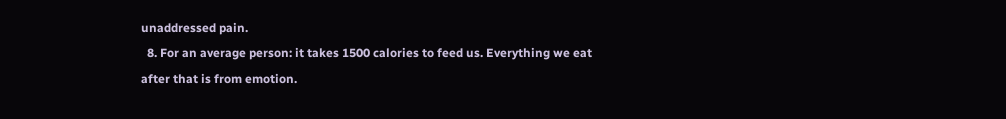unaddressed pain.
  8. For an average person: it takes 1500 calories to feed us. Everything we eat after that is from emotion.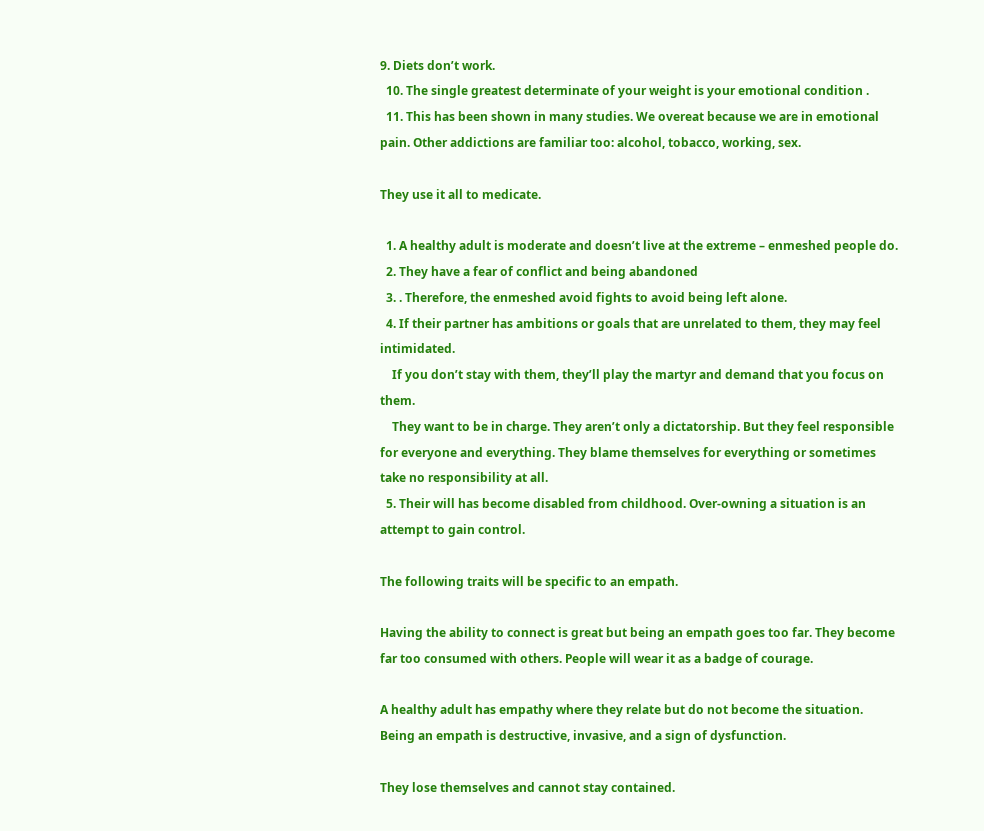9. Diets don’t work.
  10. The single greatest determinate of your weight is your emotional condition .
  11. This has been shown in many studies. We overeat because we are in emotional pain. Other addictions are familiar too: alcohol, tobacco, working, sex.

They use it all to medicate.

  1. A healthy adult is moderate and doesn’t live at the extreme – enmeshed people do.
  2. They have a fear of conflict and being abandoned
  3. . Therefore, the enmeshed avoid fights to avoid being left alone.
  4. If their partner has ambitions or goals that are unrelated to them, they may feel intimidated.
    If you don’t stay with them, they’ll play the martyr and demand that you focus on them.
    They want to be in charge. They aren’t only a dictatorship. But they feel responsible for everyone and everything. They blame themselves for everything or sometimes take no responsibility at all.
  5. Their will has become disabled from childhood. Over-owning a situation is an attempt to gain control.

The following traits will be specific to an empath.

Having the ability to connect is great but being an empath goes too far. They become far too consumed with others. People will wear it as a badge of courage.

A healthy adult has empathy where they relate but do not become the situation. Being an empath is destructive, invasive, and a sign of dysfunction.

They lose themselves and cannot stay contained.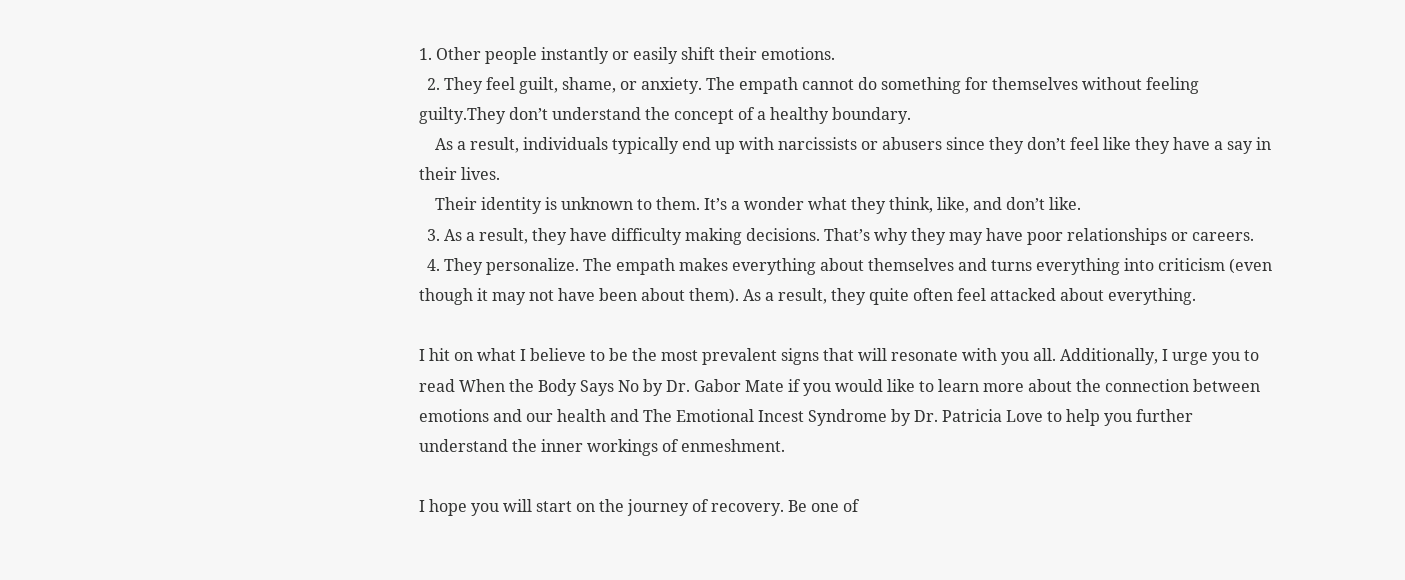1. Other people instantly or easily shift their emotions.
  2. They feel guilt, shame, or anxiety. The empath cannot do something for themselves without feeling guilty.They don’t understand the concept of a healthy boundary.
    As a result, individuals typically end up with narcissists or abusers since they don’t feel like they have a say in their lives.
    Their identity is unknown to them. It’s a wonder what they think, like, and don’t like.
  3. As a result, they have difficulty making decisions. That’s why they may have poor relationships or careers.
  4. They personalize. The empath makes everything about themselves and turns everything into criticism (even though it may not have been about them). As a result, they quite often feel attacked about everything.

I hit on what I believe to be the most prevalent signs that will resonate with you all. Additionally, I urge you to read When the Body Says No by Dr. Gabor Mate if you would like to learn more about the connection between emotions and our health and The Emotional Incest Syndrome by Dr. Patricia Love to help you further understand the inner workings of enmeshment.

I hope you will start on the journey of recovery. Be one of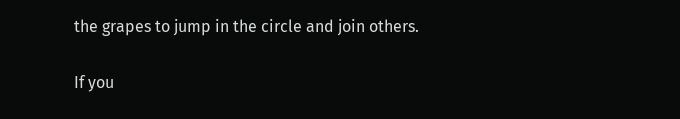the grapes to jump in the circle and join others.

If you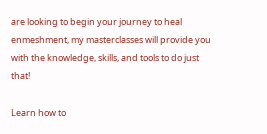are looking to begin your journey to heal enmeshment, my masterclasses will provide you with the knowledge, skills, and tools to do just that!

Learn how to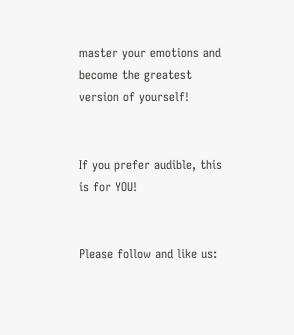master your emotions and become the greatest version of yourself!


If you prefer audible, this is for YOU!


Please follow and like us: